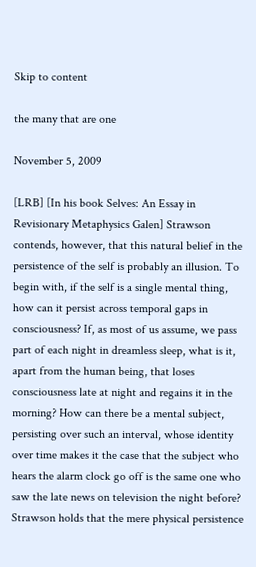Skip to content

the many that are one

November 5, 2009

[LRB] [In his book Selves: An Essay in Revisionary Metaphysics Galen] Strawson contends, however, that this natural belief in the persistence of the self is probably an illusion. To begin with, if the self is a single mental thing, how can it persist across temporal gaps in consciousness? If, as most of us assume, we pass part of each night in dreamless sleep, what is it, apart from the human being, that loses consciousness late at night and regains it in the morning? How can there be a mental subject, persisting over such an interval, whose identity over time makes it the case that the subject who hears the alarm clock go off is the same one who saw the late news on television the night before? Strawson holds that the mere physical persistence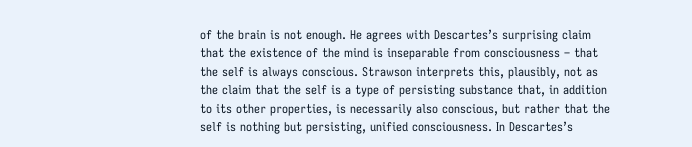of the brain is not enough. He agrees with Descartes’s surprising claim that the existence of the mind is inseparable from consciousness – that the self is always conscious. Strawson interprets this, plausibly, not as the claim that the self is a type of persisting substance that, in addition to its other properties, is necessarily also conscious, but rather that the self is nothing but persisting, unified consciousness. In Descartes’s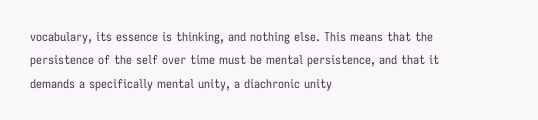vocabulary, its essence is thinking, and nothing else. This means that the persistence of the self over time must be mental persistence, and that it demands a specifically mental unity, a diachronic unity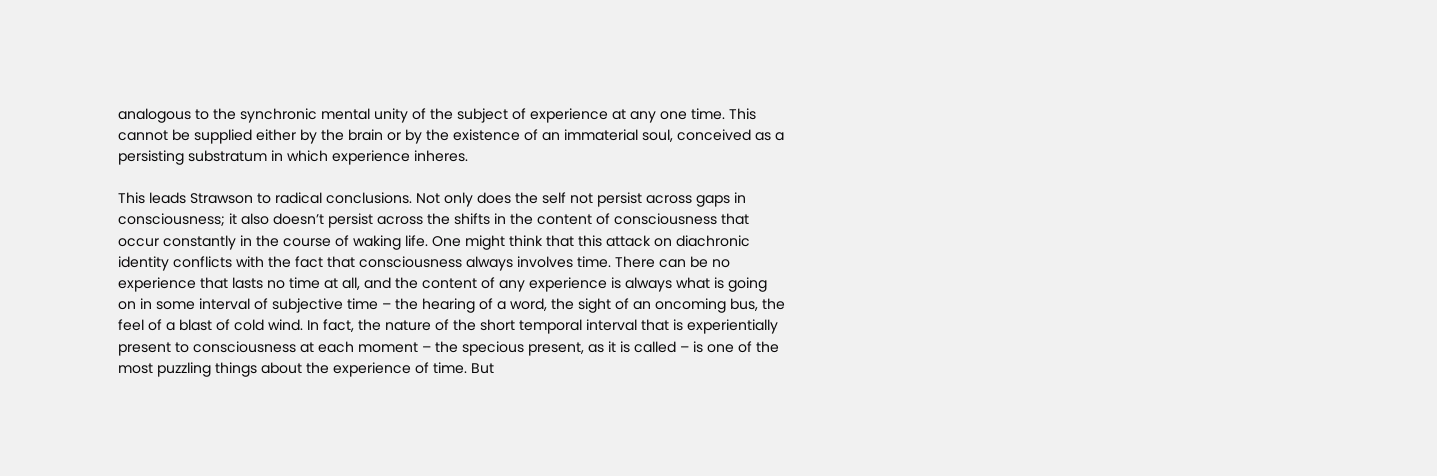analogous to the synchronic mental unity of the subject of experience at any one time. This cannot be supplied either by the brain or by the existence of an immaterial soul, conceived as a persisting substratum in which experience inheres.

This leads Strawson to radical conclusions. Not only does the self not persist across gaps in consciousness; it also doesn’t persist across the shifts in the content of consciousness that occur constantly in the course of waking life. One might think that this attack on diachronic identity conflicts with the fact that consciousness always involves time. There can be no experience that lasts no time at all, and the content of any experience is always what is going on in some interval of subjective time – the hearing of a word, the sight of an oncoming bus, the feel of a blast of cold wind. In fact, the nature of the short temporal interval that is experientially present to consciousness at each moment – the specious present, as it is called – is one of the most puzzling things about the experience of time. But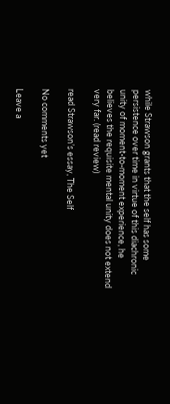while Strawson grants that the self has some persistence over time in virtue of this diachronic unity of moment-to-moment experience, he believes the requisite mental unity does not extend very far. (read review)

read Strawson’s essay, The Self

No comments yet

Leave a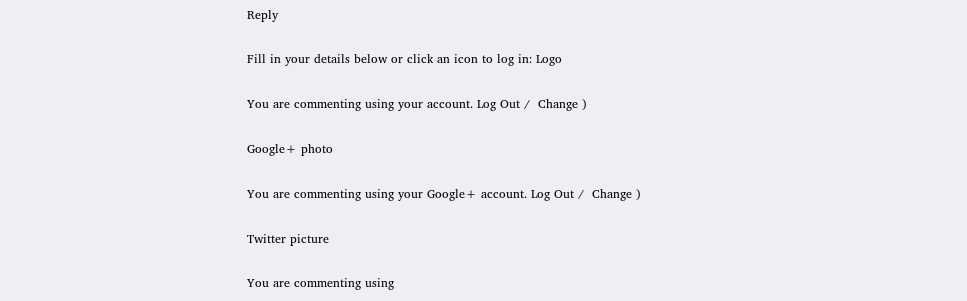Reply

Fill in your details below or click an icon to log in: Logo

You are commenting using your account. Log Out /  Change )

Google+ photo

You are commenting using your Google+ account. Log Out /  Change )

Twitter picture

You are commenting using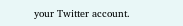your Twitter account.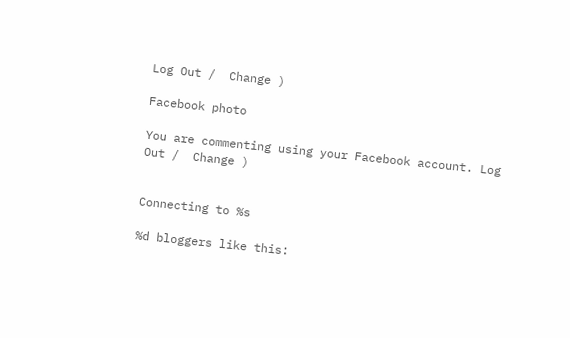Log Out /  Change )

Facebook photo

You are commenting using your Facebook account. Log Out /  Change )


Connecting to %s

%d bloggers like this: